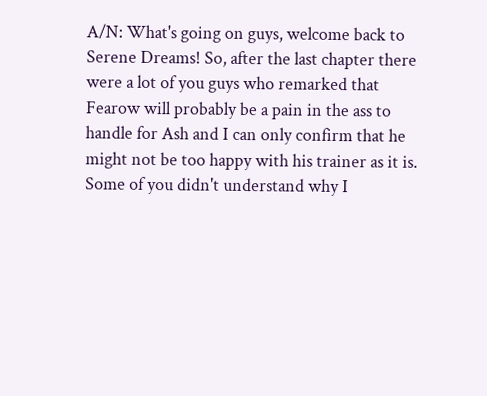A/N: What's going on guys, welcome back to Serene Dreams! So, after the last chapter there were a lot of you guys who remarked that Fearow will probably be a pain in the ass to handle for Ash and I can only confirm that he might not be too happy with his trainer as it is. Some of you didn't understand why I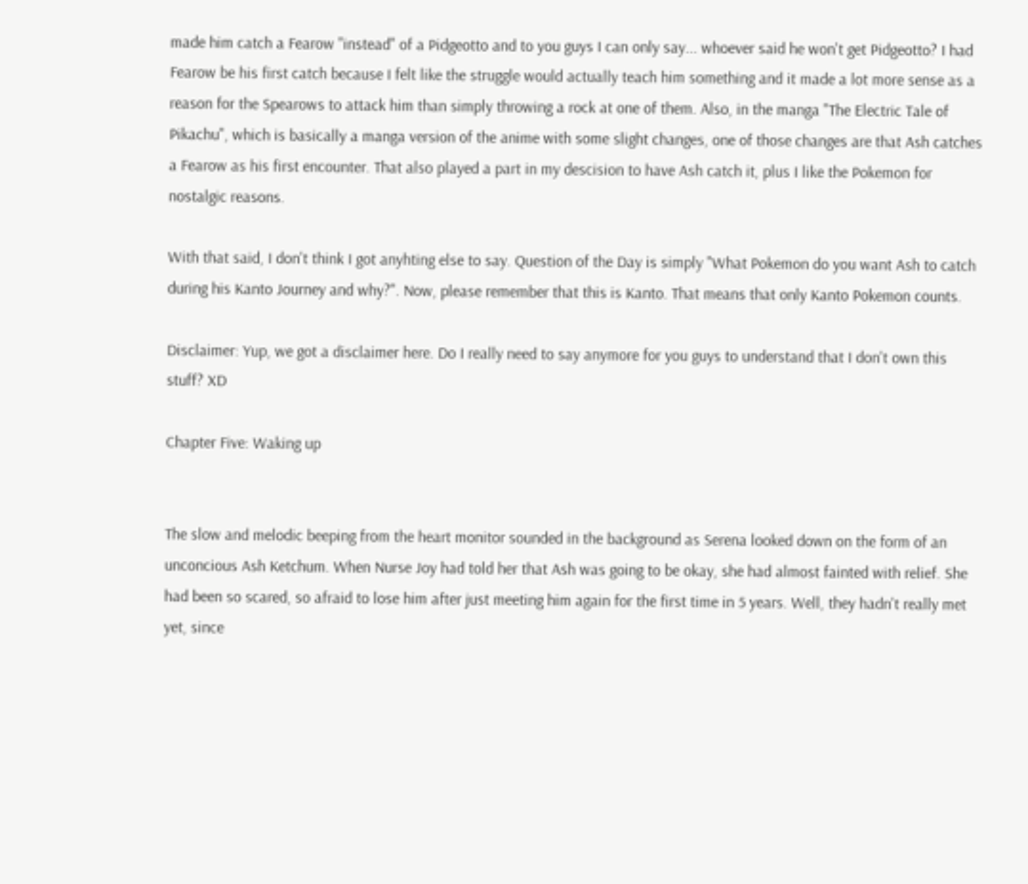made him catch a Fearow "instead" of a Pidgeotto and to you guys I can only say... whoever said he won't get Pidgeotto? I had Fearow be his first catch because I felt like the struggle would actually teach him something and it made a lot more sense as a reason for the Spearows to attack him than simply throwing a rock at one of them. Also, in the manga "The Electric Tale of Pikachu", which is basically a manga version of the anime with some slight changes, one of those changes are that Ash catches a Fearow as his first encounter. That also played a part in my descision to have Ash catch it, plus I like the Pokemon for nostalgic reasons.

With that said, I don't think I got anyhting else to say. Question of the Day is simply "What Pokemon do you want Ash to catch during his Kanto Journey and why?". Now, please remember that this is Kanto. That means that only Kanto Pokemon counts.

Disclaimer: Yup, we got a disclaimer here. Do I really need to say anymore for you guys to understand that I don't own this stuff? XD

Chapter Five: Waking up


The slow and melodic beeping from the heart monitor sounded in the background as Serena looked down on the form of an unconcious Ash Ketchum. When Nurse Joy had told her that Ash was going to be okay, she had almost fainted with relief. She had been so scared, so afraid to lose him after just meeting him again for the first time in 5 years. Well, they hadn't really met yet, since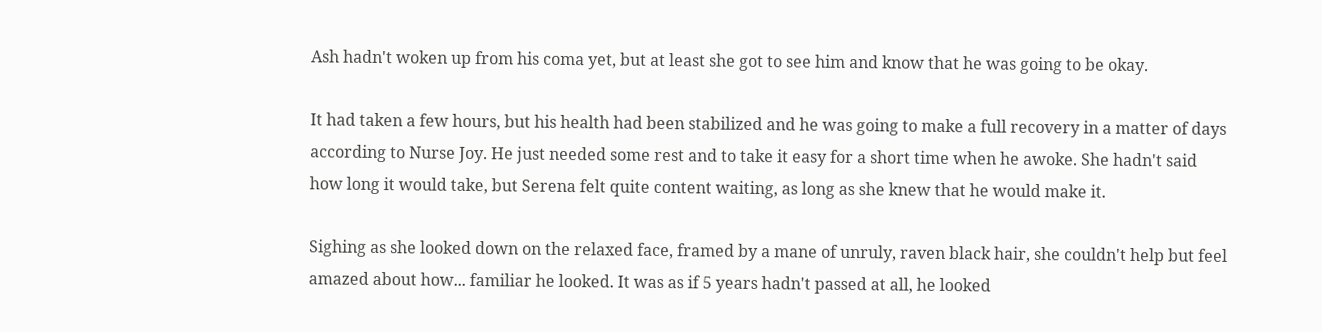Ash hadn't woken up from his coma yet, but at least she got to see him and know that he was going to be okay.

It had taken a few hours, but his health had been stabilized and he was going to make a full recovery in a matter of days according to Nurse Joy. He just needed some rest and to take it easy for a short time when he awoke. She hadn't said how long it would take, but Serena felt quite content waiting, as long as she knew that he would make it.

Sighing as she looked down on the relaxed face, framed by a mane of unruly, raven black hair, she couldn't help but feel amazed about how... familiar he looked. It was as if 5 years hadn't passed at all, he looked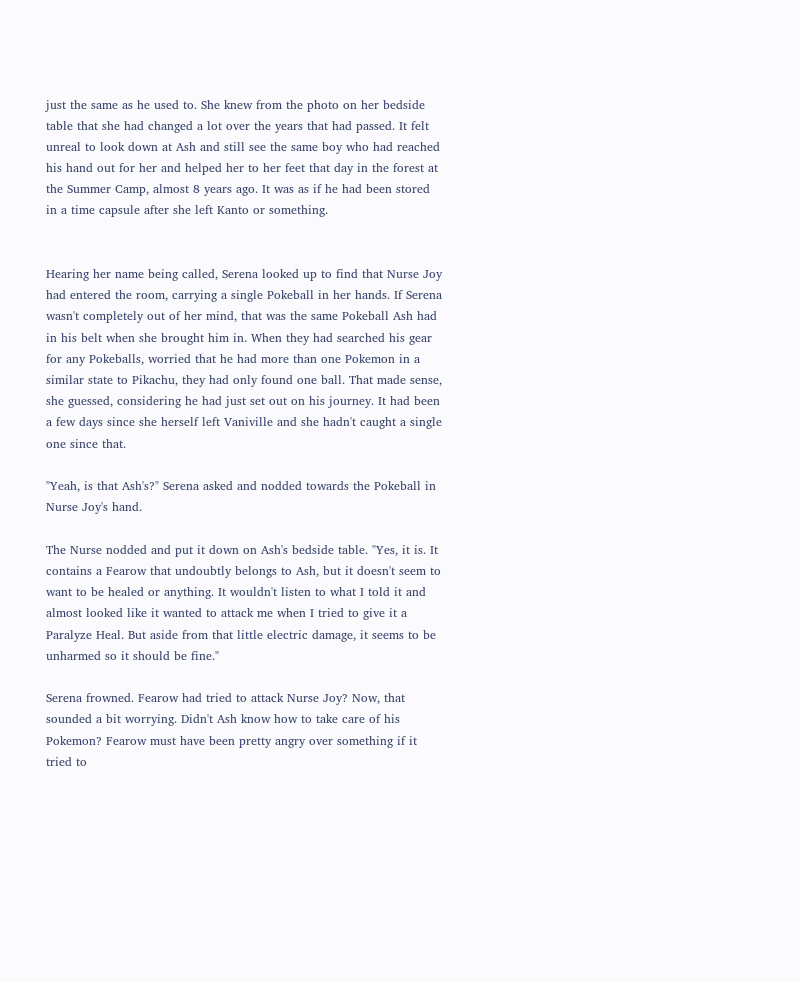just the same as he used to. She knew from the photo on her bedside table that she had changed a lot over the years that had passed. It felt unreal to look down at Ash and still see the same boy who had reached his hand out for her and helped her to her feet that day in the forest at the Summer Camp, almost 8 years ago. It was as if he had been stored in a time capsule after she left Kanto or something.


Hearing her name being called, Serena looked up to find that Nurse Joy had entered the room, carrying a single Pokeball in her hands. If Serena wasn't completely out of her mind, that was the same Pokeball Ash had in his belt when she brought him in. When they had searched his gear for any Pokeballs, worried that he had more than one Pokemon in a similar state to Pikachu, they had only found one ball. That made sense, she guessed, considering he had just set out on his journey. It had been a few days since she herself left Vaniville and she hadn't caught a single one since that.

"Yeah, is that Ash's?" Serena asked and nodded towards the Pokeball in Nurse Joy's hand.

The Nurse nodded and put it down on Ash's bedside table. "Yes, it is. It contains a Fearow that undoubtly belongs to Ash, but it doesn't seem to want to be healed or anything. It wouldn't listen to what I told it and almost looked like it wanted to attack me when I tried to give it a Paralyze Heal. But aside from that little electric damage, it seems to be unharmed so it should be fine."

Serena frowned. Fearow had tried to attack Nurse Joy? Now, that sounded a bit worrying. Didn't Ash know how to take care of his Pokemon? Fearow must have been pretty angry over something if it tried to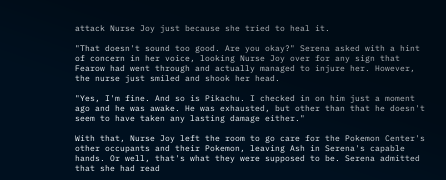attack Nurse Joy just because she tried to heal it.

"That doesn't sound too good. Are you okay?" Serena asked with a hint of concern in her voice, looking Nurse Joy over for any sign that Fearow had went through and actually managed to injure her. However, the nurse just smiled and shook her head.

"Yes, I'm fine. And so is Pikachu. I checked in on him just a moment ago and he was awake. He was exhausted, but other than that he doesn't seem to have taken any lasting damage either."

With that, Nurse Joy left the room to go care for the Pokemon Center's other occupants and their Pokemon, leaving Ash in Serena's capable hands. Or well, that's what they were supposed to be. Serena admitted that she had read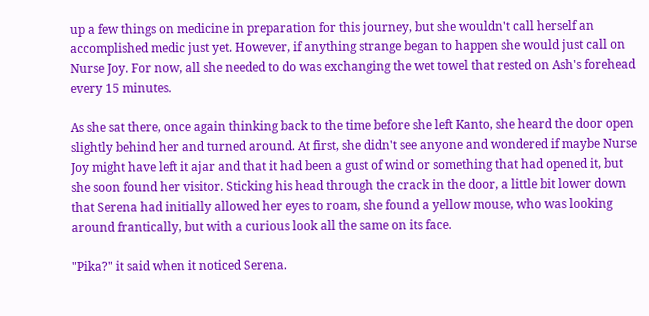up a few things on medicine in preparation for this journey, but she wouldn't call herself an accomplished medic just yet. However, if anything strange began to happen she would just call on Nurse Joy. For now, all she needed to do was exchanging the wet towel that rested on Ash's forehead every 15 minutes.

As she sat there, once again thinking back to the time before she left Kanto, she heard the door open slightly behind her and turned around. At first, she didn't see anyone and wondered if maybe Nurse Joy might have left it ajar and that it had been a gust of wind or something that had opened it, but she soon found her visitor. Sticking his head through the crack in the door, a little bit lower down that Serena had initially allowed her eyes to roam, she found a yellow mouse, who was looking around frantically, but with a curious look all the same on its face.

"Pika?" it said when it noticed Serena.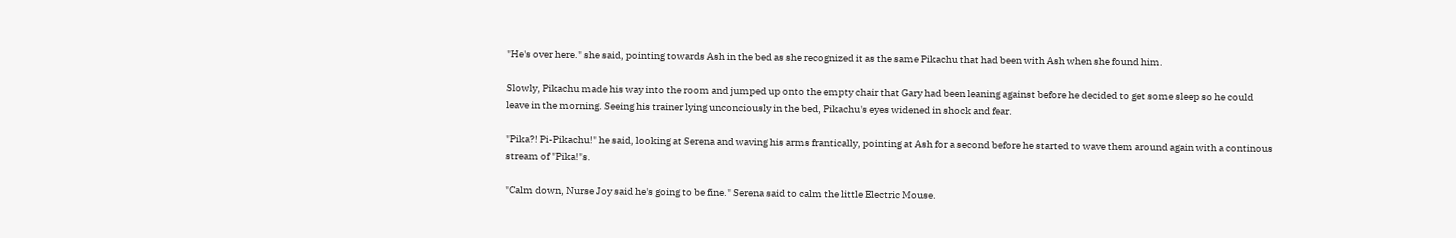"He's over here." she said, pointing towards Ash in the bed as she recognized it as the same Pikachu that had been with Ash when she found him.

Slowly, Pikachu made his way into the room and jumped up onto the empty chair that Gary had been leaning against before he decided to get some sleep so he could leave in the morning. Seeing his trainer lying unconciously in the bed, Pikachu's eyes widened in shock and fear.

"Pika?! Pi-Pikachu!" he said, looking at Serena and waving his arms frantically, pointing at Ash for a second before he started to wave them around again with a continous stream of "Pika!"s.

"Calm down, Nurse Joy said he's going to be fine." Serena said to calm the little Electric Mouse.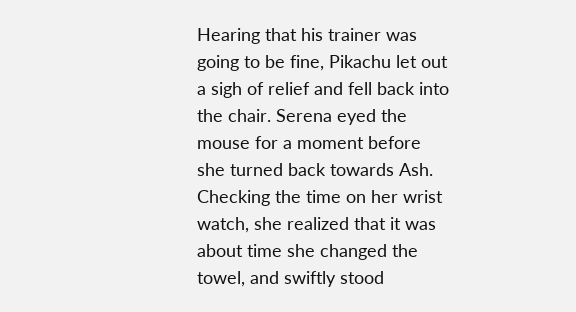Hearing that his trainer was going to be fine, Pikachu let out a sigh of relief and fell back into the chair. Serena eyed the mouse for a moment before she turned back towards Ash. Checking the time on her wrist watch, she realized that it was about time she changed the towel, and swiftly stood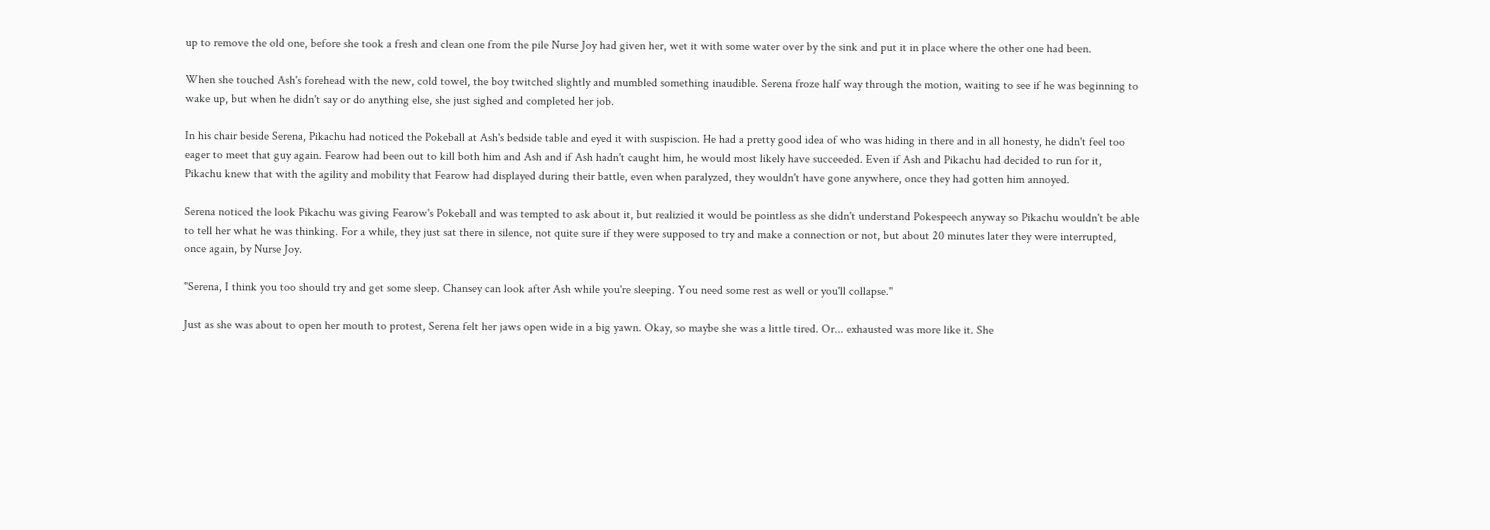up to remove the old one, before she took a fresh and clean one from the pile Nurse Joy had given her, wet it with some water over by the sink and put it in place where the other one had been.

When she touched Ash's forehead with the new, cold towel, the boy twitched slightly and mumbled something inaudible. Serena froze half way through the motion, waiting to see if he was beginning to wake up, but when he didn't say or do anything else, she just sighed and completed her job.

In his chair beside Serena, Pikachu had noticed the Pokeball at Ash's bedside table and eyed it with suspiscion. He had a pretty good idea of who was hiding in there and in all honesty, he didn't feel too eager to meet that guy again. Fearow had been out to kill both him and Ash and if Ash hadn't caught him, he would most likely have succeeded. Even if Ash and Pikachu had decided to run for it, Pikachu knew that with the agility and mobility that Fearow had displayed during their battle, even when paralyzed, they wouldn't have gone anywhere, once they had gotten him annoyed.

Serena noticed the look Pikachu was giving Fearow's Pokeball and was tempted to ask about it, but realizied it would be pointless as she didn't understand Pokespeech anyway so Pikachu wouldn't be able to tell her what he was thinking. For a while, they just sat there in silence, not quite sure if they were supposed to try and make a connection or not, but about 20 minutes later they were interrupted, once again, by Nurse Joy.

"Serena, I think you too should try and get some sleep. Chansey can look after Ash while you're sleeping. You need some rest as well or you'll collapse."

Just as she was about to open her mouth to protest, Serena felt her jaws open wide in a big yawn. Okay, so maybe she was a little tired. Or... exhausted was more like it. She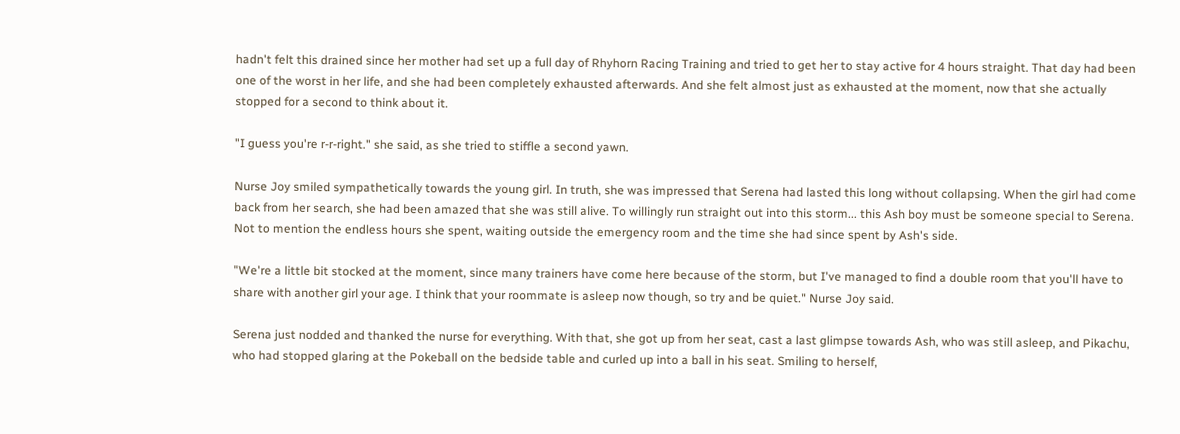hadn't felt this drained since her mother had set up a full day of Rhyhorn Racing Training and tried to get her to stay active for 4 hours straight. That day had been one of the worst in her life, and she had been completely exhausted afterwards. And she felt almost just as exhausted at the moment, now that she actually stopped for a second to think about it.

"I guess you're r-r-right." she said, as she tried to stiffle a second yawn.

Nurse Joy smiled sympathetically towards the young girl. In truth, she was impressed that Serena had lasted this long without collapsing. When the girl had come back from her search, she had been amazed that she was still alive. To willingly run straight out into this storm... this Ash boy must be someone special to Serena. Not to mention the endless hours she spent, waiting outside the emergency room and the time she had since spent by Ash's side.

"We're a little bit stocked at the moment, since many trainers have come here because of the storm, but I've managed to find a double room that you'll have to share with another girl your age. I think that your roommate is asleep now though, so try and be quiet." Nurse Joy said.

Serena just nodded and thanked the nurse for everything. With that, she got up from her seat, cast a last glimpse towards Ash, who was still asleep, and Pikachu, who had stopped glaring at the Pokeball on the bedside table and curled up into a ball in his seat. Smiling to herself,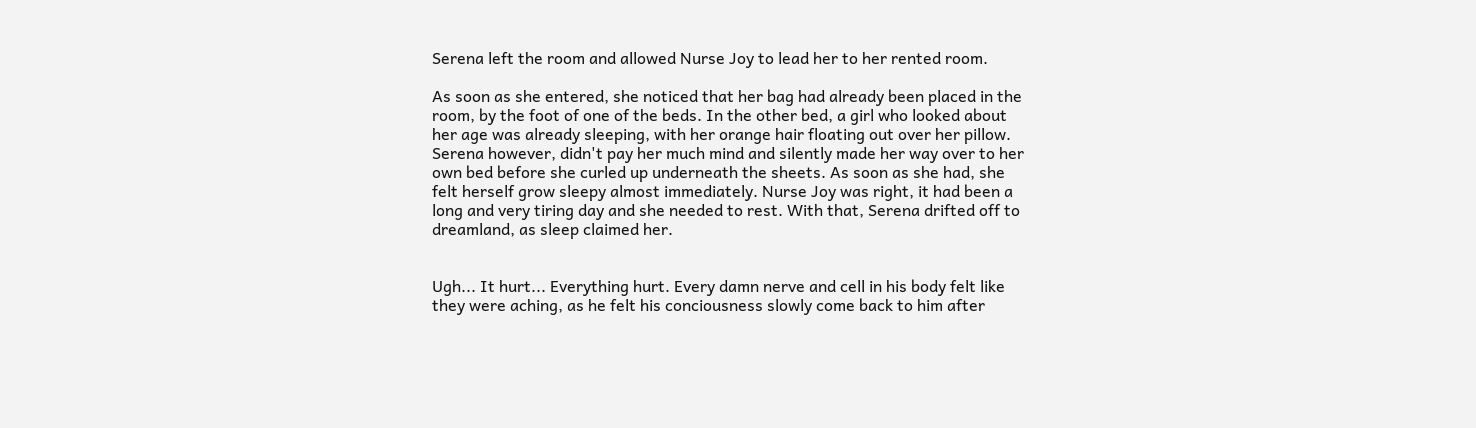Serena left the room and allowed Nurse Joy to lead her to her rented room.

As soon as she entered, she noticed that her bag had already been placed in the room, by the foot of one of the beds. In the other bed, a girl who looked about her age was already sleeping, with her orange hair floating out over her pillow. Serena however, didn't pay her much mind and silently made her way over to her own bed before she curled up underneath the sheets. As soon as she had, she felt herself grow sleepy almost immediately. Nurse Joy was right, it had been a long and very tiring day and she needed to rest. With that, Serena drifted off to dreamland, as sleep claimed her.


Ugh... It hurt... Everything hurt. Every damn nerve and cell in his body felt like they were aching, as he felt his conciousness slowly come back to him after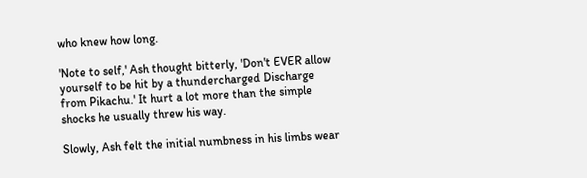who knew how long.

'Note to self,' Ash thought bitterly, 'Don't EVER allow yourself to be hit by a thundercharged Discharge from Pikachu.' It hurt a lot more than the simple shocks he usually threw his way.

Slowly, Ash felt the initial numbness in his limbs wear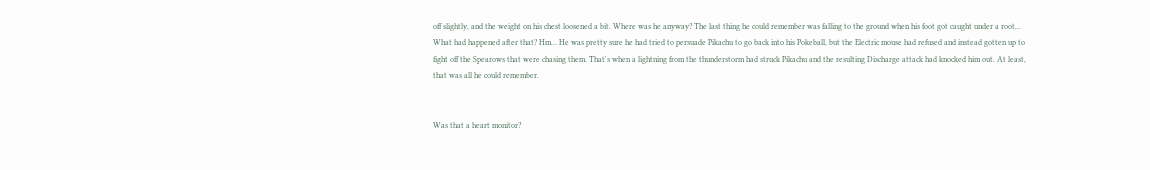off slightly, and the weight on his chest loosened a bit. Where was he anyway? The last thing he could remember was falling to the ground when his foot got caught under a root... What had happened after that? Hm... He was pretty sure he had tried to persuade Pikachu to go back into his Pokeball, but the Electric mouse had refused and instead gotten up to fight off the Spearows that were chasing them. That's when a lightning from the thunderstorm had struck Pikachu and the resulting Discharge attack had knocked him out. At least, that was all he could remember.


Was that a heart monitor?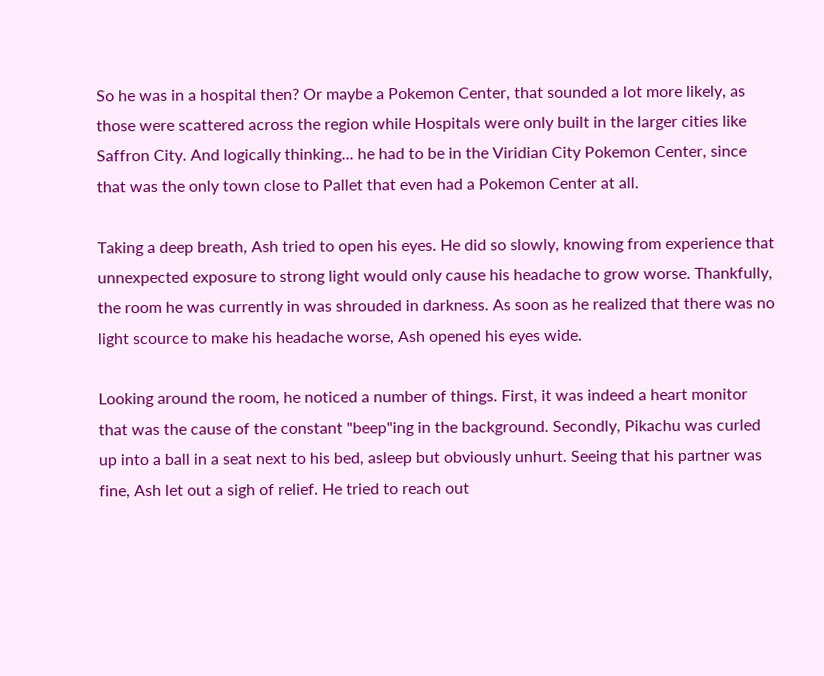So he was in a hospital then? Or maybe a Pokemon Center, that sounded a lot more likely, as those were scattered across the region while Hospitals were only built in the larger cities like Saffron City. And logically thinking... he had to be in the Viridian City Pokemon Center, since that was the only town close to Pallet that even had a Pokemon Center at all.

Taking a deep breath, Ash tried to open his eyes. He did so slowly, knowing from experience that unnexpected exposure to strong light would only cause his headache to grow worse. Thankfully, the room he was currently in was shrouded in darkness. As soon as he realized that there was no light scource to make his headache worse, Ash opened his eyes wide.

Looking around the room, he noticed a number of things. First, it was indeed a heart monitor that was the cause of the constant "beep"ing in the background. Secondly, Pikachu was curled up into a ball in a seat next to his bed, asleep but obviously unhurt. Seeing that his partner was fine, Ash let out a sigh of relief. He tried to reach out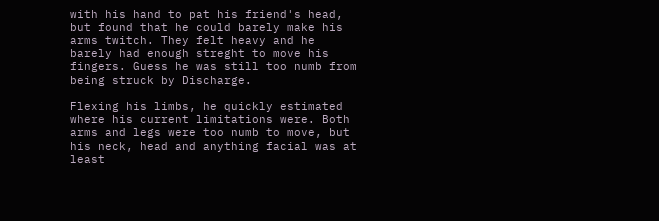with his hand to pat his friend's head, but found that he could barely make his arms twitch. They felt heavy and he barely had enough streght to move his fingers. Guess he was still too numb from being struck by Discharge.

Flexing his limbs, he quickly estimated where his current limitations were. Both arms and legs were too numb to move, but his neck, head and anything facial was at least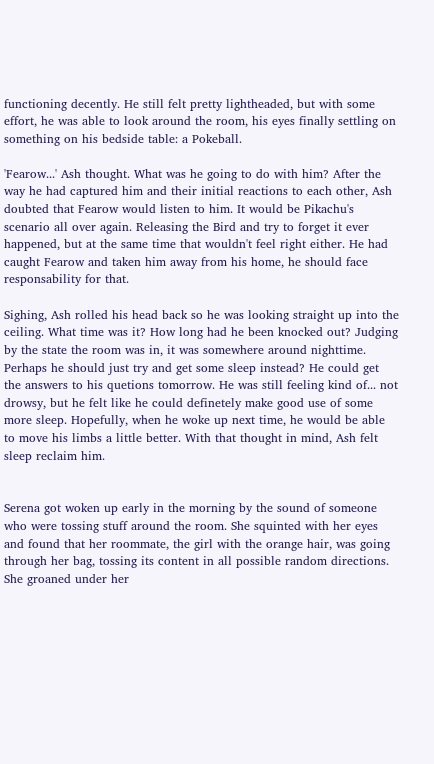functioning decently. He still felt pretty lightheaded, but with some effort, he was able to look around the room, his eyes finally settling on something on his bedside table: a Pokeball.

'Fearow...' Ash thought. What was he going to do with him? After the way he had captured him and their initial reactions to each other, Ash doubted that Fearow would listen to him. It would be Pikachu's scenario all over again. Releasing the Bird and try to forget it ever happened, but at the same time that wouldn't feel right either. He had caught Fearow and taken him away from his home, he should face responsability for that.

Sighing, Ash rolled his head back so he was looking straight up into the ceiling. What time was it? How long had he been knocked out? Judging by the state the room was in, it was somewhere around nighttime. Perhaps he should just try and get some sleep instead? He could get the answers to his quetions tomorrow. He was still feeling kind of... not drowsy, but he felt like he could definetely make good use of some more sleep. Hopefully, when he woke up next time, he would be able to move his limbs a little better. With that thought in mind, Ash felt sleep reclaim him.


Serena got woken up early in the morning by the sound of someone who were tossing stuff around the room. She squinted with her eyes and found that her roommate, the girl with the orange hair, was going through her bag, tossing its content in all possible random directions. She groaned under her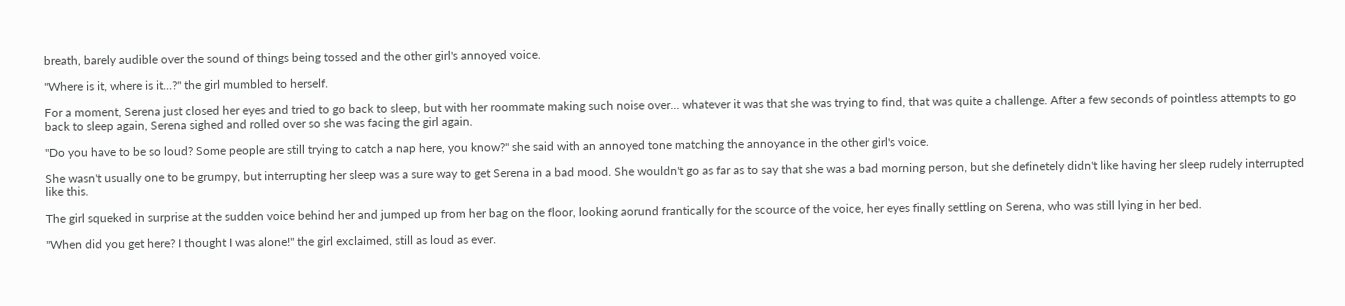breath, barely audible over the sound of things being tossed and the other girl's annoyed voice.

"Where is it, where is it...?" the girl mumbled to herself.

For a moment, Serena just closed her eyes and tried to go back to sleep, but with her roommate making such noise over... whatever it was that she was trying to find, that was quite a challenge. After a few seconds of pointless attempts to go back to sleep again, Serena sighed and rolled over so she was facing the girl again.

"Do you have to be so loud? Some people are still trying to catch a nap here, you know?" she said with an annoyed tone matching the annoyance in the other girl's voice.

She wasn't usually one to be grumpy, but interrupting her sleep was a sure way to get Serena in a bad mood. She wouldn't go as far as to say that she was a bad morning person, but she definetely didn't like having her sleep rudely interrupted like this.

The girl squeked in surprise at the sudden voice behind her and jumped up from her bag on the floor, looking aorund frantically for the scource of the voice, her eyes finally settling on Serena, who was still lying in her bed.

"When did you get here? I thought I was alone!" the girl exclaimed, still as loud as ever.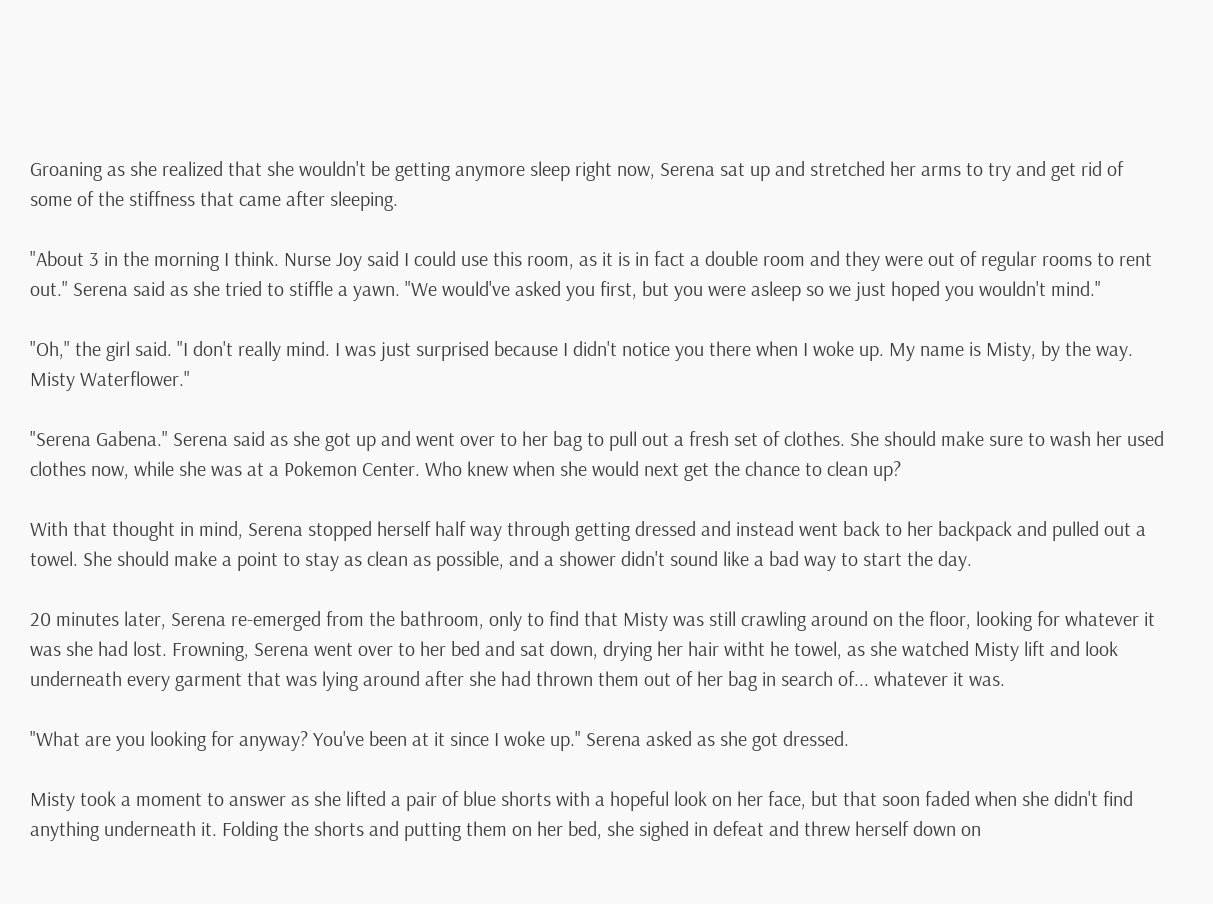Groaning as she realized that she wouldn't be getting anymore sleep right now, Serena sat up and stretched her arms to try and get rid of some of the stiffness that came after sleeping.

"About 3 in the morning I think. Nurse Joy said I could use this room, as it is in fact a double room and they were out of regular rooms to rent out." Serena said as she tried to stiffle a yawn. "We would've asked you first, but you were asleep so we just hoped you wouldn't mind."

"Oh," the girl said. "I don't really mind. I was just surprised because I didn't notice you there when I woke up. My name is Misty, by the way. Misty Waterflower."

"Serena Gabena." Serena said as she got up and went over to her bag to pull out a fresh set of clothes. She should make sure to wash her used clothes now, while she was at a Pokemon Center. Who knew when she would next get the chance to clean up?

With that thought in mind, Serena stopped herself half way through getting dressed and instead went back to her backpack and pulled out a towel. She should make a point to stay as clean as possible, and a shower didn't sound like a bad way to start the day.

20 minutes later, Serena re-emerged from the bathroom, only to find that Misty was still crawling around on the floor, looking for whatever it was she had lost. Frowning, Serena went over to her bed and sat down, drying her hair witht he towel, as she watched Misty lift and look underneath every garment that was lying around after she had thrown them out of her bag in search of... whatever it was.

"What are you looking for anyway? You've been at it since I woke up." Serena asked as she got dressed.

Misty took a moment to answer as she lifted a pair of blue shorts with a hopeful look on her face, but that soon faded when she didn't find anything underneath it. Folding the shorts and putting them on her bed, she sighed in defeat and threw herself down on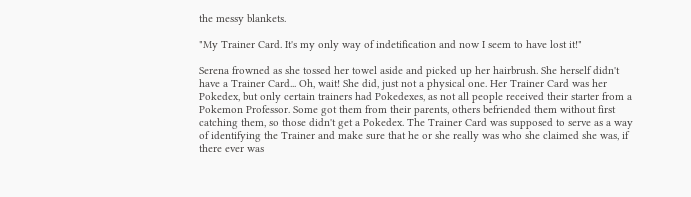the messy blankets.

"My Trainer Card. It's my only way of indetification and now I seem to have lost it!"

Serena frowned as she tossed her towel aside and picked up her hairbrush. She herself didn't have a Trainer Card... Oh, wait! She did, just not a physical one. Her Trainer Card was her Pokedex, but only certain trainers had Pokedexes, as not all people received their starter from a Pokemon Professor. Some got them from their parents, others befriended them without first catching them, so those didn't get a Pokedex. The Trainer Card was supposed to serve as a way of identifying the Trainer and make sure that he or she really was who she claimed she was, if there ever was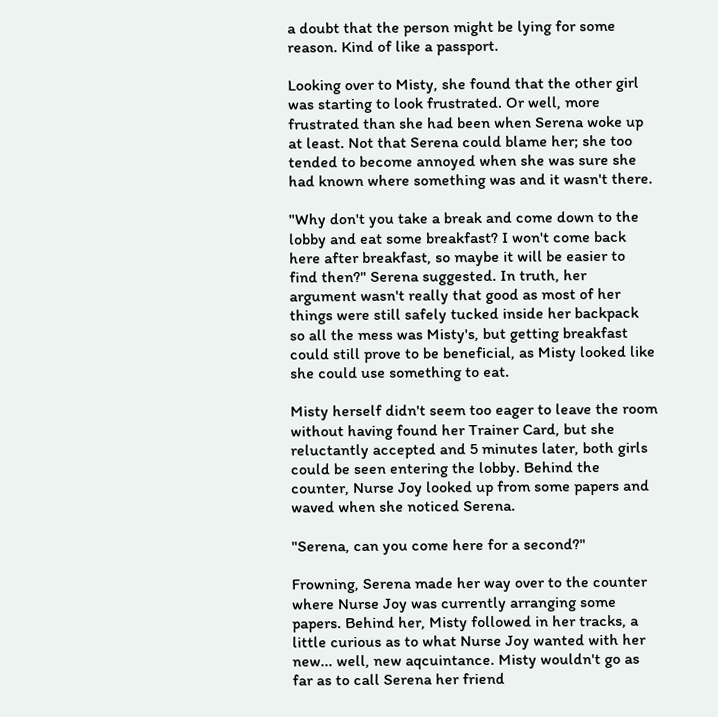a doubt that the person might be lying for some reason. Kind of like a passport.

Looking over to Misty, she found that the other girl was starting to look frustrated. Or well, more frustrated than she had been when Serena woke up at least. Not that Serena could blame her; she too tended to become annoyed when she was sure she had known where something was and it wasn't there.

"Why don't you take a break and come down to the lobby and eat some breakfast? I won't come back here after breakfast, so maybe it will be easier to find then?" Serena suggested. In truth, her argument wasn't really that good as most of her things were still safely tucked inside her backpack so all the mess was Misty's, but getting breakfast could still prove to be beneficial, as Misty looked like she could use something to eat.

Misty herself didn't seem too eager to leave the room without having found her Trainer Card, but she reluctantly accepted and 5 minutes later, both girls could be seen entering the lobby. Behind the counter, Nurse Joy looked up from some papers and waved when she noticed Serena.

"Serena, can you come here for a second?"

Frowning, Serena made her way over to the counter where Nurse Joy was currently arranging some papers. Behind her, Misty followed in her tracks, a little curious as to what Nurse Joy wanted with her new... well, new aqcuintance. Misty wouldn't go as far as to call Serena her friend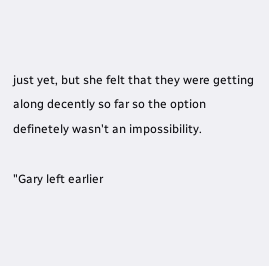just yet, but she felt that they were getting along decently so far so the option definetely wasn't an impossibility.

"Gary left earlier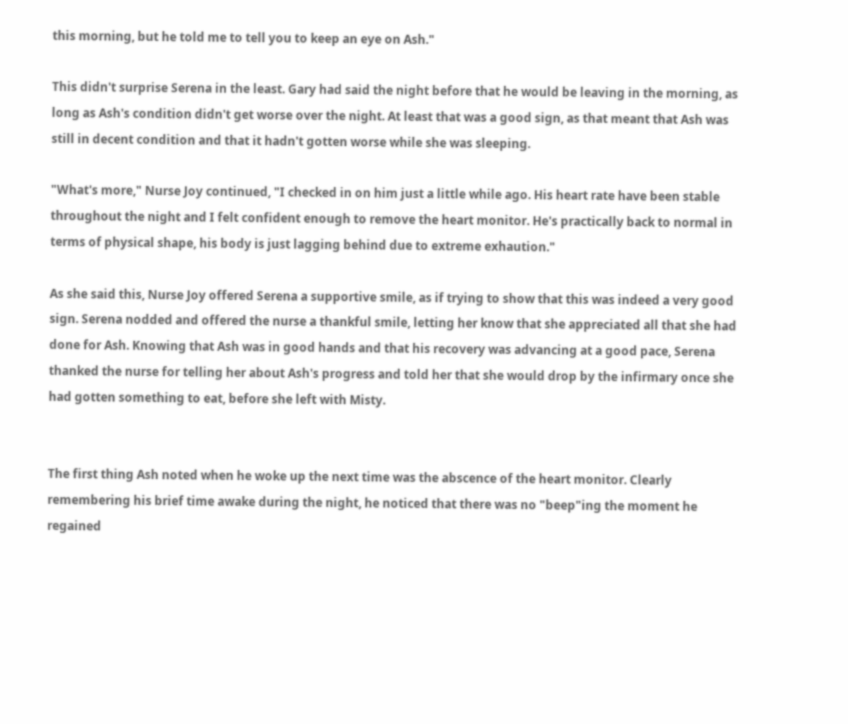this morning, but he told me to tell you to keep an eye on Ash."

This didn't surprise Serena in the least. Gary had said the night before that he would be leaving in the morning, as long as Ash's condition didn't get worse over the night. At least that was a good sign, as that meant that Ash was still in decent condition and that it hadn't gotten worse while she was sleeping.

"What's more," Nurse Joy continued, "I checked in on him just a little while ago. His heart rate have been stable throughout the night and I felt confident enough to remove the heart monitor. He's practically back to normal in terms of physical shape, his body is just lagging behind due to extreme exhaution."

As she said this, Nurse Joy offered Serena a supportive smile, as if trying to show that this was indeed a very good sign. Serena nodded and offered the nurse a thankful smile, letting her know that she appreciated all that she had done for Ash. Knowing that Ash was in good hands and that his recovery was advancing at a good pace, Serena thanked the nurse for telling her about Ash's progress and told her that she would drop by the infirmary once she had gotten something to eat, before she left with Misty.


The first thing Ash noted when he woke up the next time was the abscence of the heart monitor. Clearly remembering his brief time awake during the night, he noticed that there was no "beep"ing the moment he regained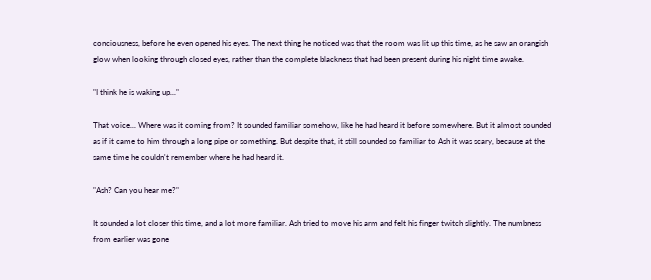conciousness, before he even opened his eyes. The next thing he noticed was that the room was lit up this time, as he saw an orangish glow when looking through closed eyes, rather than the complete blackness that had been present during his night time awake.

"I think he is waking up..."

That voice... Where was it coming from? It sounded familiar somehow, like he had heard it before somewhere. But it almost sounded as if it came to him through a long pipe or something. But despite that, it still sounded so familiar to Ash it was scary, because at the same time he couldn't remember where he had heard it.

"Ash? Can you hear me?"

It sounded a lot closer this time, and a lot more familiar. Ash tried to move his arm and felt his finger twitch slightly. The numbness from earlier was gone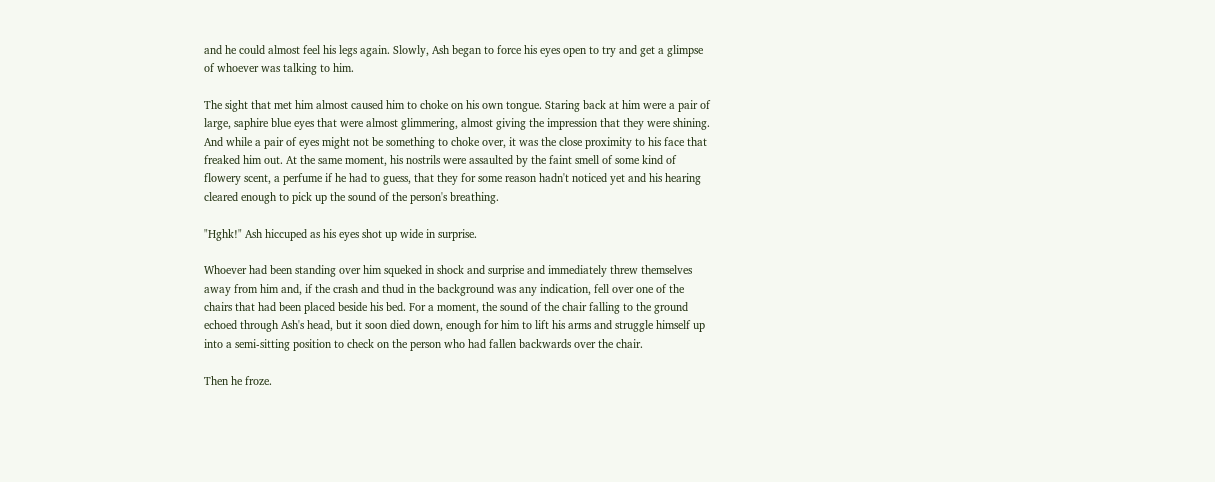and he could almost feel his legs again. Slowly, Ash began to force his eyes open to try and get a glimpse of whoever was talking to him.

The sight that met him almost caused him to choke on his own tongue. Staring back at him were a pair of large, saphire blue eyes that were almost glimmering, almost giving the impression that they were shining. And while a pair of eyes might not be something to choke over, it was the close proximity to his face that freaked him out. At the same moment, his nostrils were assaulted by the faint smell of some kind of flowery scent, a perfume if he had to guess, that they for some reason hadn't noticed yet and his hearing cleared enough to pick up the sound of the person's breathing.

"Hghk!" Ash hiccuped as his eyes shot up wide in surprise.

Whoever had been standing over him squeked in shock and surprise and immediately threw themselves away from him and, if the crash and thud in the background was any indication, fell over one of the chairs that had been placed beside his bed. For a moment, the sound of the chair falling to the ground echoed through Ash's head, but it soon died down, enough for him to lift his arms and struggle himself up into a semi-sitting position to check on the person who had fallen backwards over the chair.

Then he froze.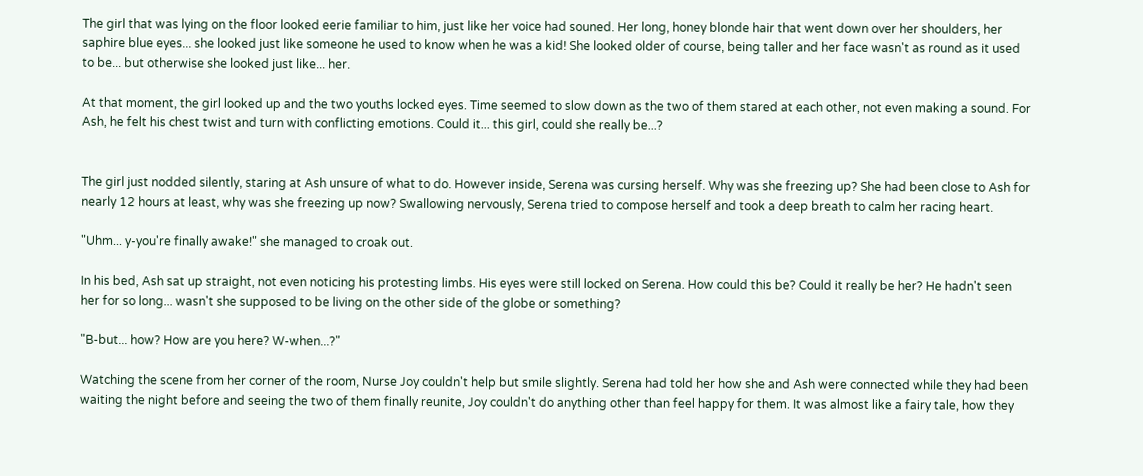The girl that was lying on the floor looked eerie familiar to him, just like her voice had souned. Her long, honey blonde hair that went down over her shoulders, her saphire blue eyes... she looked just like someone he used to know when he was a kid! She looked older of course, being taller and her face wasn't as round as it used to be... but otherwise she looked just like... her.

At that moment, the girl looked up and the two youths locked eyes. Time seemed to slow down as the two of them stared at each other, not even making a sound. For Ash, he felt his chest twist and turn with conflicting emotions. Could it... this girl, could she really be...?


The girl just nodded silently, staring at Ash unsure of what to do. However inside, Serena was cursing herself. Why was she freezing up? She had been close to Ash for nearly 12 hours at least, why was she freezing up now? Swallowing nervously, Serena tried to compose herself and took a deep breath to calm her racing heart.

"Uhm... y-you're finally awake!" she managed to croak out.

In his bed, Ash sat up straight, not even noticing his protesting limbs. His eyes were still locked on Serena. How could this be? Could it really be her? He hadn't seen her for so long... wasn't she supposed to be living on the other side of the globe or something?

"B-but... how? How are you here? W-when...?"

Watching the scene from her corner of the room, Nurse Joy couldn't help but smile slightly. Serena had told her how she and Ash were connected while they had been waiting the night before and seeing the two of them finally reunite, Joy couldn't do anything other than feel happy for them. It was almost like a fairy tale, how they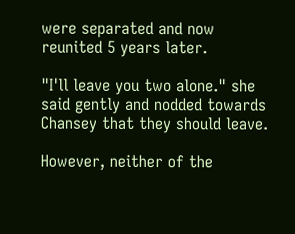were separated and now reunited 5 years later.

"I'll leave you two alone." she said gently and nodded towards Chansey that they should leave.

However, neither of the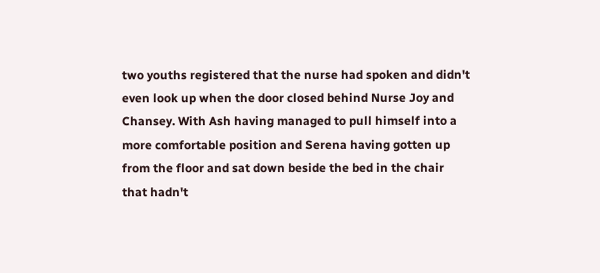two youths registered that the nurse had spoken and didn't even look up when the door closed behind Nurse Joy and Chansey. With Ash having managed to pull himself into a more comfortable position and Serena having gotten up from the floor and sat down beside the bed in the chair that hadn't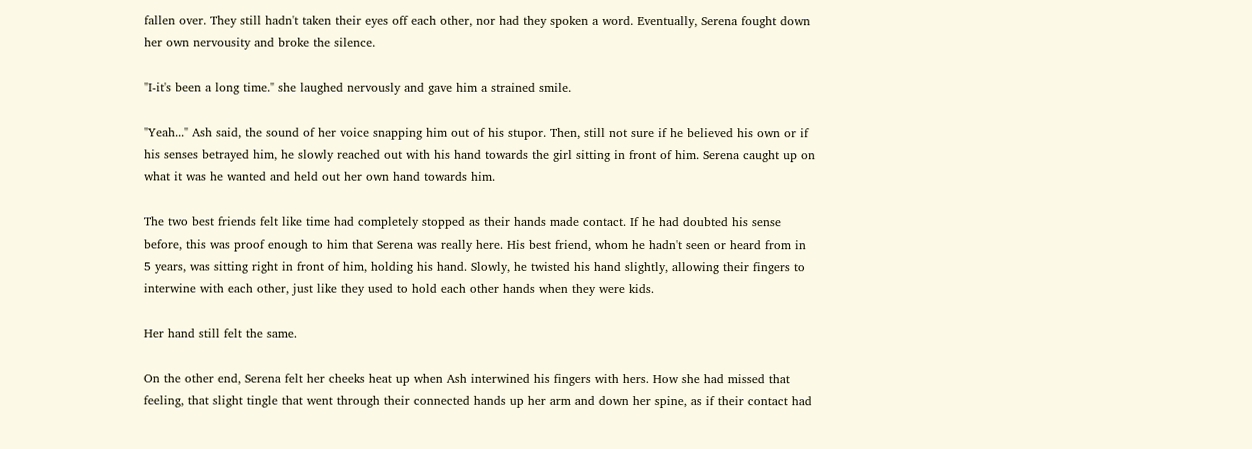fallen over. They still hadn't taken their eyes off each other, nor had they spoken a word. Eventually, Serena fought down her own nervousity and broke the silence.

"I-it's been a long time." she laughed nervously and gave him a strained smile.

"Yeah..." Ash said, the sound of her voice snapping him out of his stupor. Then, still not sure if he believed his own or if his senses betrayed him, he slowly reached out with his hand towards the girl sitting in front of him. Serena caught up on what it was he wanted and held out her own hand towards him.

The two best friends felt like time had completely stopped as their hands made contact. If he had doubted his sense before, this was proof enough to him that Serena was really here. His best friend, whom he hadn't seen or heard from in 5 years, was sitting right in front of him, holding his hand. Slowly, he twisted his hand slightly, allowing their fingers to interwine with each other, just like they used to hold each other hands when they were kids.

Her hand still felt the same.

On the other end, Serena felt her cheeks heat up when Ash interwined his fingers with hers. How she had missed that feeling, that slight tingle that went through their connected hands up her arm and down her spine, as if their contact had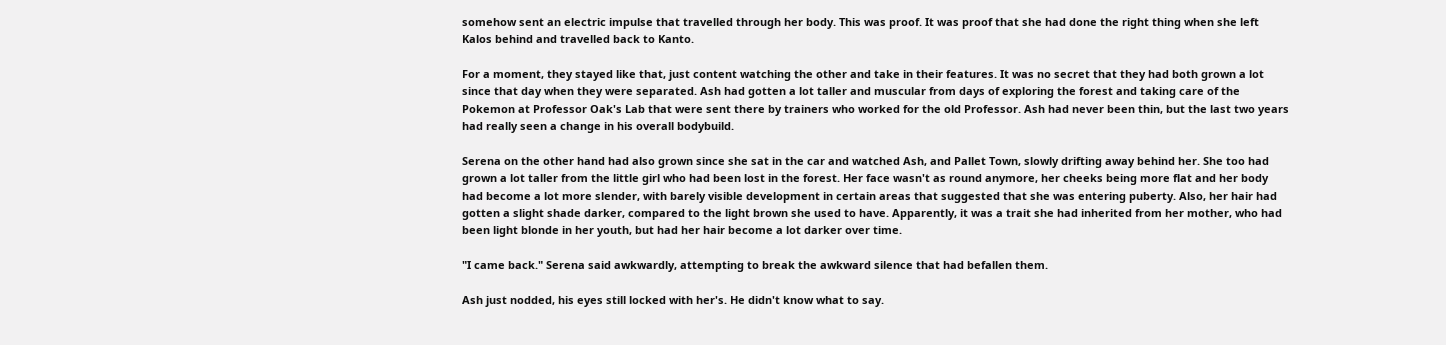somehow sent an electric impulse that travelled through her body. This was proof. It was proof that she had done the right thing when she left Kalos behind and travelled back to Kanto.

For a moment, they stayed like that, just content watching the other and take in their features. It was no secret that they had both grown a lot since that day when they were separated. Ash had gotten a lot taller and muscular from days of exploring the forest and taking care of the Pokemon at Professor Oak's Lab that were sent there by trainers who worked for the old Professor. Ash had never been thin, but the last two years had really seen a change in his overall bodybuild.

Serena on the other hand had also grown since she sat in the car and watched Ash, and Pallet Town, slowly drifting away behind her. She too had grown a lot taller from the little girl who had been lost in the forest. Her face wasn't as round anymore, her cheeks being more flat and her body had become a lot more slender, with barely visible development in certain areas that suggested that she was entering puberty. Also, her hair had gotten a slight shade darker, compared to the light brown she used to have. Apparently, it was a trait she had inherited from her mother, who had been light blonde in her youth, but had her hair become a lot darker over time.

"I came back." Serena said awkwardly, attempting to break the awkward silence that had befallen them.

Ash just nodded, his eyes still locked with her's. He didn't know what to say.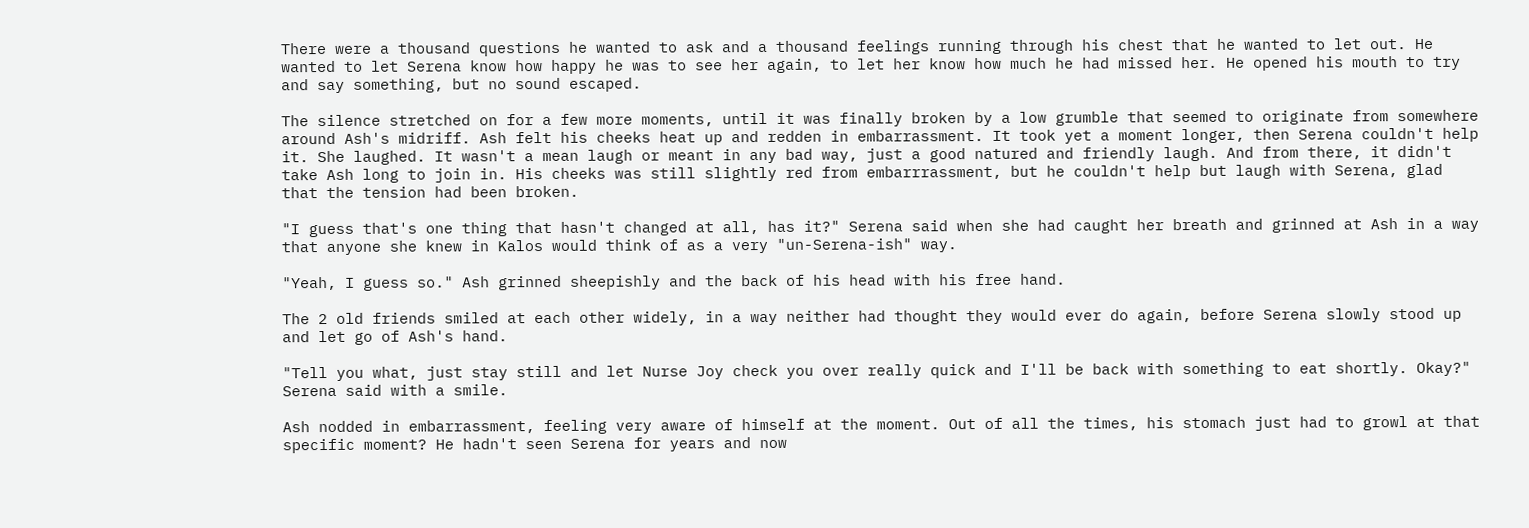There were a thousand questions he wanted to ask and a thousand feelings running through his chest that he wanted to let out. He wanted to let Serena know how happy he was to see her again, to let her know how much he had missed her. He opened his mouth to try and say something, but no sound escaped.

The silence stretched on for a few more moments, until it was finally broken by a low grumble that seemed to originate from somewhere around Ash's midriff. Ash felt his cheeks heat up and redden in embarrassment. It took yet a moment longer, then Serena couldn't help it. She laughed. It wasn't a mean laugh or meant in any bad way, just a good natured and friendly laugh. And from there, it didn't take Ash long to join in. His cheeks was still slightly red from embarrrassment, but he couldn't help but laugh with Serena, glad that the tension had been broken.

"I guess that's one thing that hasn't changed at all, has it?" Serena said when she had caught her breath and grinned at Ash in a way that anyone she knew in Kalos would think of as a very "un-Serena-ish" way.

"Yeah, I guess so." Ash grinned sheepishly and the back of his head with his free hand.

The 2 old friends smiled at each other widely, in a way neither had thought they would ever do again, before Serena slowly stood up and let go of Ash's hand.

"Tell you what, just stay still and let Nurse Joy check you over really quick and I'll be back with something to eat shortly. Okay?" Serena said with a smile.

Ash nodded in embarrassment, feeling very aware of himself at the moment. Out of all the times, his stomach just had to growl at that specific moment? He hadn't seen Serena for years and now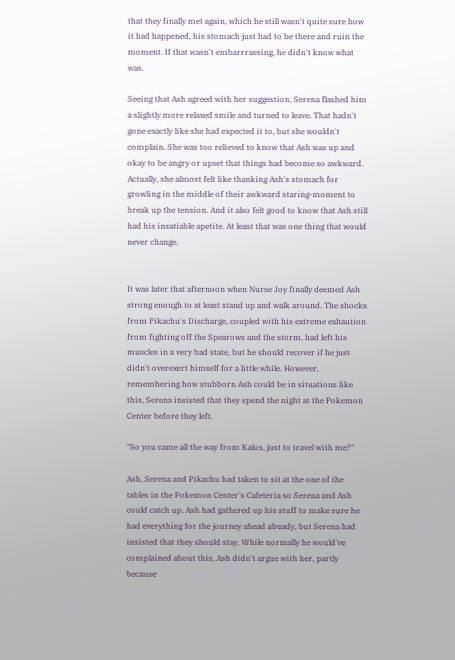that they finally met again, which he still wasn't quite sure how it had happened, his stomach just had to be there and ruin the moment. If that wasn't embarrrassing, he didn't know what was.

Seeing that Ash agreed with her suggestion, Serena flashed him a slightly more relaxed smile and turned to leave. That hadn't gone exactly like she had expected it to, but she wouldn't complain. She was too relieved to know that Ash was up and okay to be angry or upset that things had become so awkward. Actually, she almost felt like thanking Ash's stomach for growling in the middle of their awkward staring-moment to break up the tension. And it also felt good to know that Ash still had his insatiable apetite. At least that was one thing that would never change.


It was later that afternoon when Nurse Joy finally deemed Ash strong enough to at least stand up and walk around. The shocks from Pikachu's Discharge, coupled with his extreme exhaution from fighting off the Spearows and the storm, had left his muscles in a very bad state, but he should recover if he just didn't overexert himself for a little while. However, remembering how stubborn Ash could be in situations like this, Serena insisted that they spend the night at the Pokemon Center before they left.

"So you came all the way from Kalos, just to travel with me?"

Ash, Serena and Pikachu had taken to sit at the one of the tables in the Pokemon Center's Cafeteria so Serena and Ash could catch up. Ash had gathered up his stuff to make sure he had everything for the journey ahead already, but Serena had insisted that they should stay. While normally he would've complained about this, Ash didn't argue with her, partly because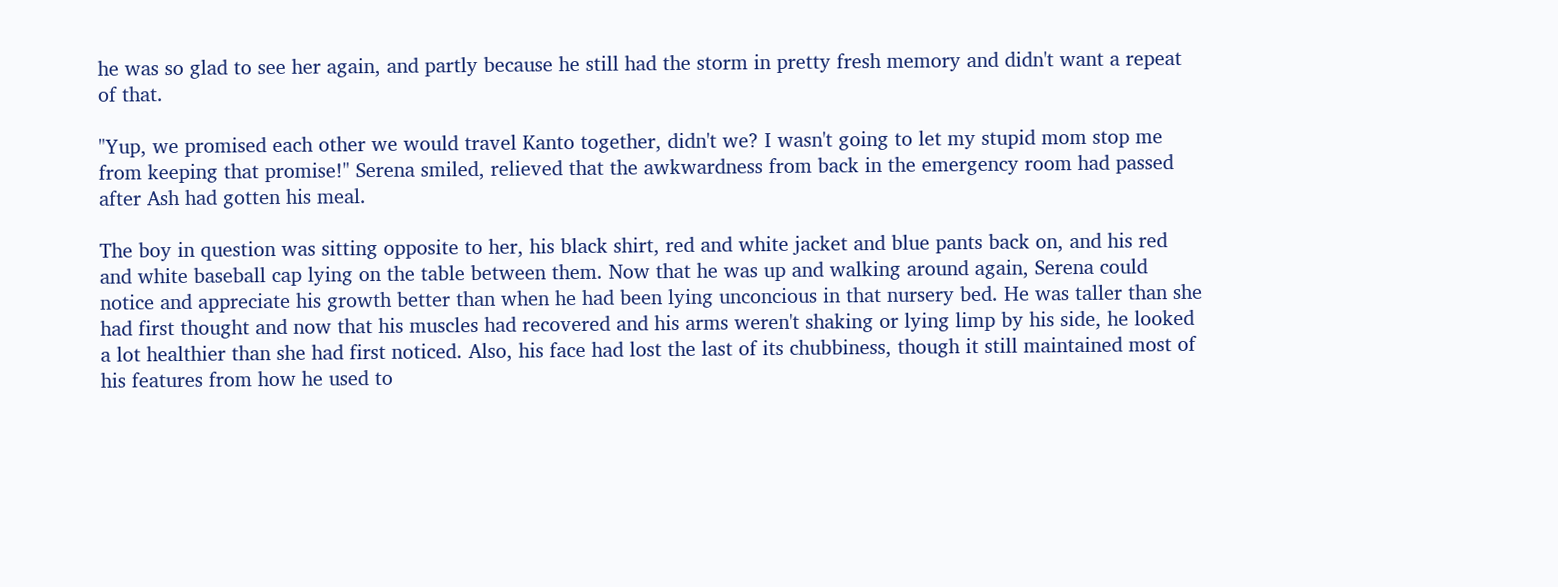he was so glad to see her again, and partly because he still had the storm in pretty fresh memory and didn't want a repeat of that.

"Yup, we promised each other we would travel Kanto together, didn't we? I wasn't going to let my stupid mom stop me from keeping that promise!" Serena smiled, relieved that the awkwardness from back in the emergency room had passed after Ash had gotten his meal.

The boy in question was sitting opposite to her, his black shirt, red and white jacket and blue pants back on, and his red and white baseball cap lying on the table between them. Now that he was up and walking around again, Serena could notice and appreciate his growth better than when he had been lying unconcious in that nursery bed. He was taller than she had first thought and now that his muscles had recovered and his arms weren't shaking or lying limp by his side, he looked a lot healthier than she had first noticed. Also, his face had lost the last of its chubbiness, though it still maintained most of his features from how he used to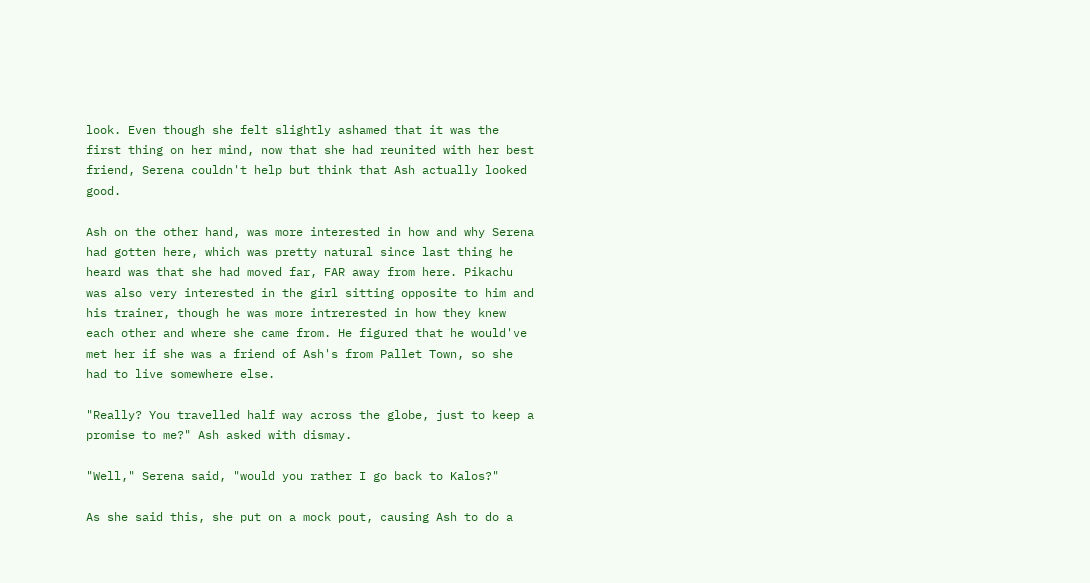look. Even though she felt slightly ashamed that it was the first thing on her mind, now that she had reunited with her best friend, Serena couldn't help but think that Ash actually looked good.

Ash on the other hand, was more interested in how and why Serena had gotten here, which was pretty natural since last thing he heard was that she had moved far, FAR away from here. Pikachu was also very interested in the girl sitting opposite to him and his trainer, though he was more intrerested in how they knew each other and where she came from. He figured that he would've met her if she was a friend of Ash's from Pallet Town, so she had to live somewhere else.

"Really? You travelled half way across the globe, just to keep a promise to me?" Ash asked with dismay.

"Well," Serena said, "would you rather I go back to Kalos?"

As she said this, she put on a mock pout, causing Ash to do a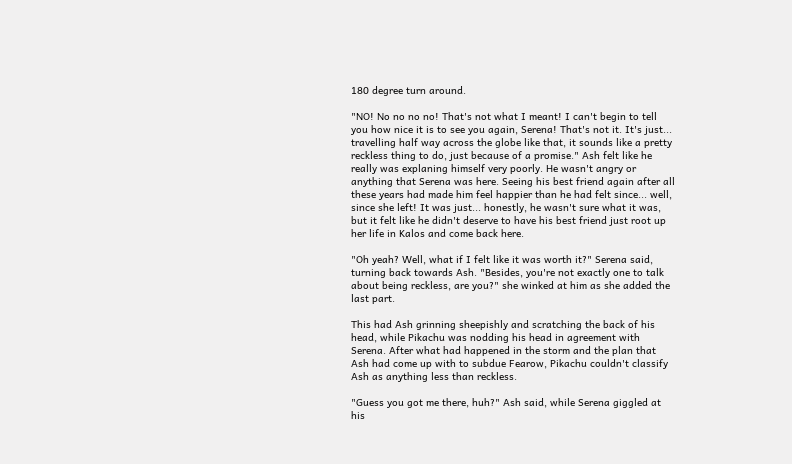180 degree turn around.

"NO! No no no no! That's not what I meant! I can't begin to tell you how nice it is to see you again, Serena! That's not it. It's just... travelling half way across the globe like that, it sounds like a pretty reckless thing to do, just because of a promise." Ash felt like he really was explaning himself very poorly. He wasn't angry or anything that Serena was here. Seeing his best friend again after all these years had made him feel happier than he had felt since... well, since she left! It was just... honestly, he wasn't sure what it was, but it felt like he didn't deserve to have his best friend just root up her life in Kalos and come back here.

"Oh yeah? Well, what if I felt like it was worth it?" Serena said, turning back towards Ash. "Besides, you're not exactly one to talk about being reckless, are you?" she winked at him as she added the last part.

This had Ash grinning sheepishly and scratching the back of his head, while Pikachu was nodding his head in agreement with Serena. After what had happened in the storm and the plan that Ash had come up with to subdue Fearow, Pikachu couldn't classify Ash as anything less than reckless.

"Guess you got me there, huh?" Ash said, while Serena giggled at his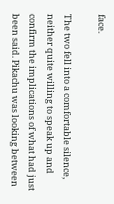face.

The two fell into a comfortable silence, neither quite willing to speak up and confirm the implications of what had just been said. Pikachu was looking between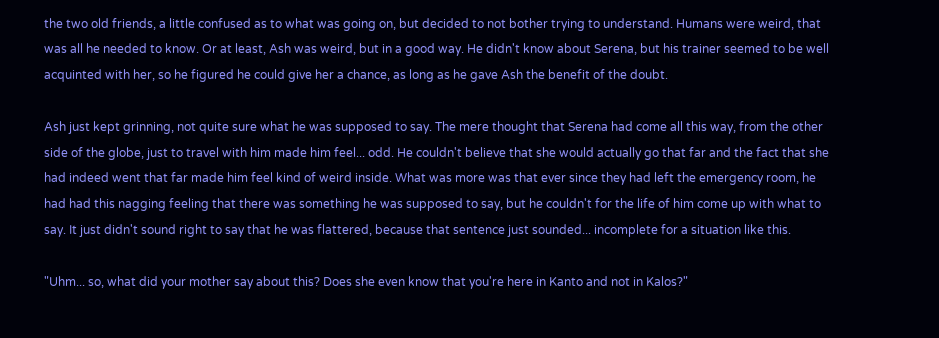the two old friends, a little confused as to what was going on, but decided to not bother trying to understand. Humans were weird, that was all he needed to know. Or at least, Ash was weird, but in a good way. He didn't know about Serena, but his trainer seemed to be well acquinted with her, so he figured he could give her a chance, as long as he gave Ash the benefit of the doubt.

Ash just kept grinning, not quite sure what he was supposed to say. The mere thought that Serena had come all this way, from the other side of the globe, just to travel with him made him feel... odd. He couldn't believe that she would actually go that far and the fact that she had indeed went that far made him feel kind of weird inside. What was more was that ever since they had left the emergency room, he had had this nagging feeling that there was something he was supposed to say, but he couldn't for the life of him come up with what to say. It just didn't sound right to say that he was flattered, because that sentence just sounded... incomplete for a situation like this.

"Uhm... so, what did your mother say about this? Does she even know that you're here in Kanto and not in Kalos?"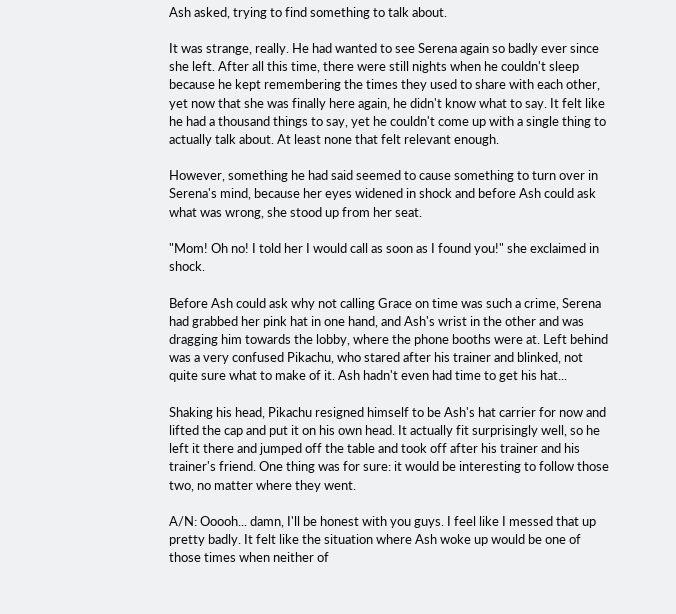Ash asked, trying to find something to talk about.

It was strange, really. He had wanted to see Serena again so badly ever since she left. After all this time, there were still nights when he couldn't sleep because he kept remembering the times they used to share with each other, yet now that she was finally here again, he didn't know what to say. It felt like he had a thousand things to say, yet he couldn't come up with a single thing to actually talk about. At least none that felt relevant enough.

However, something he had said seemed to cause something to turn over in Serena's mind, because her eyes widened in shock and before Ash could ask what was wrong, she stood up from her seat.

"Mom! Oh no! I told her I would call as soon as I found you!" she exclaimed in shock.

Before Ash could ask why not calling Grace on time was such a crime, Serena had grabbed her pink hat in one hand, and Ash's wrist in the other and was dragging him towards the lobby, where the phone booths were at. Left behind was a very confused Pikachu, who stared after his trainer and blinked, not quite sure what to make of it. Ash hadn't even had time to get his hat...

Shaking his head, Pikachu resigned himself to be Ash's hat carrier for now and lifted the cap and put it on his own head. It actually fit surprisingly well, so he left it there and jumped off the table and took off after his trainer and his trainer's friend. One thing was for sure: it would be interesting to follow those two, no matter where they went.

A/N: Ooooh... damn, I'll be honest with you guys. I feel like I messed that up pretty badly. It felt like the situation where Ash woke up would be one of those times when neither of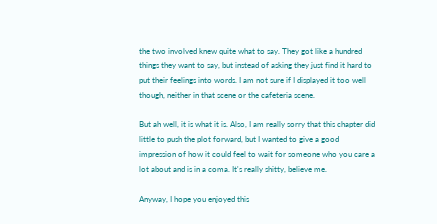the two involved knew quite what to say. They got like a hundred things they want to say, but instead of asking they just find it hard to put their feelings into words. I am not sure if I displayed it too well though, neither in that scene or the cafeteria scene.

But ah well, it is what it is. Also, I am really sorry that this chapter did little to push the plot forward, but I wanted to give a good impression of how it could feel to wait for someone who you care a lot about and is in a coma. It's really shitty, believe me.

Anyway, I hope you enjoyed this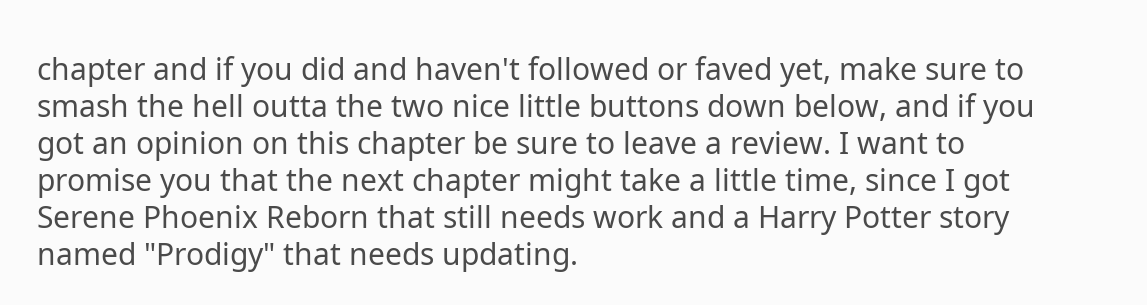chapter and if you did and haven't followed or faved yet, make sure to smash the hell outta the two nice little buttons down below, and if you got an opinion on this chapter be sure to leave a review. I want to promise you that the next chapter might take a little time, since I got Serene Phoenix Reborn that still needs work and a Harry Potter story named "Prodigy" that needs updating.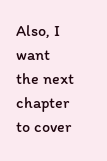Also, I want the next chapter to cover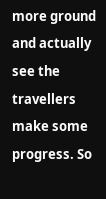more ground and actually see the travellers make some progress. So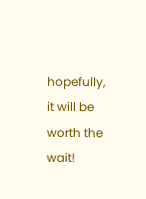hopefully, it will be worth the wait!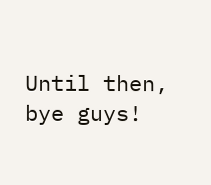Until then, bye guys!